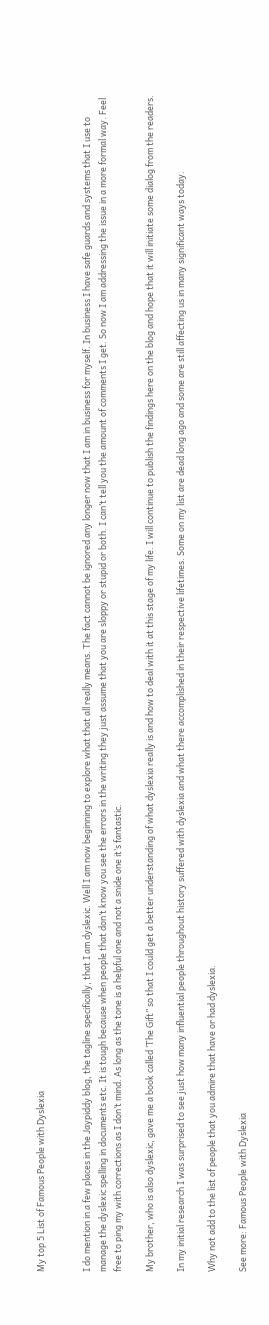My top 5 List of Famous People with Dyslexia


I do mention in a few places in the Jaypiddy blog, the tagline specifically, that I am dyslexic. Well I am now beginning to explore what that all really means. The fact cannot be ignored any longer now that I am in business for myself. In business I have safe guards and systems that I use to manage the dyslexic spelling in documents etc. It is tough because when people that don’t know you see the errors in the writing they just assume that you are sloppy or stupid or both. I can’t tell you the amount of comments I get. So now I am addressing the issue in a more formal way. Feel free to ping my with corrections as I don’t mind. As long as the tone is a helpful one and not a snide one it’s fantastic.

My brother, who is also dyslexic, gave me a book called ‘The Gift” so that I could get a better understanding of what dyslexia really is and how to deal with it at this stage of my life. I will continue to publish the findings here on the blog and hope that it will initiate some dialog from the readers.

In my initial research I was surprised to see just how many influential people throughout history suffered with dyslexia and what there accomplished in their respective lifetimes. Some on my list are dead long ago and some are still affecting us in many significant ways today.

Why not add to the list of people that you admire that have or had dyslexia.

See more: Famous People with Dyslexia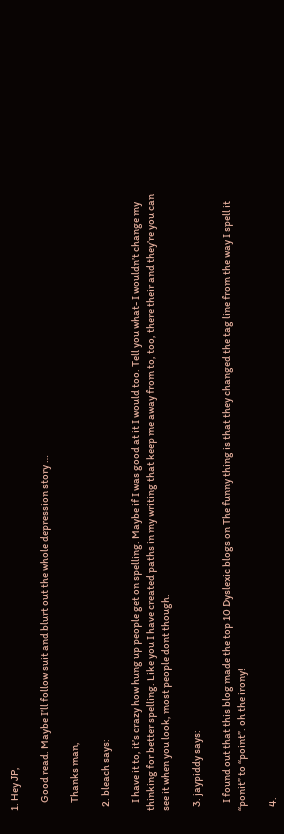1. Hey JP,

    Good read. Maybe I’ll follow suit and blurt out the whole depression story …

    Thanks man,

  2. bleach says:

    I have it to, it’s crazy how hung up people get on spelling. Maybe if I was good at it I would too. Tell you what- I wouldn’t change my thinking for better spelling. Like you I have created paths in my writing that keep me away from to, too, there their and they’re you can see it when you look, most people dont though.

  3. jaypiddy says:

    I found out that this blog made the top 10 Dyslexic blogs on The funny thing is that they changed the tag line from the way I spell it “ponit” to “point”. oh the irony!

  4.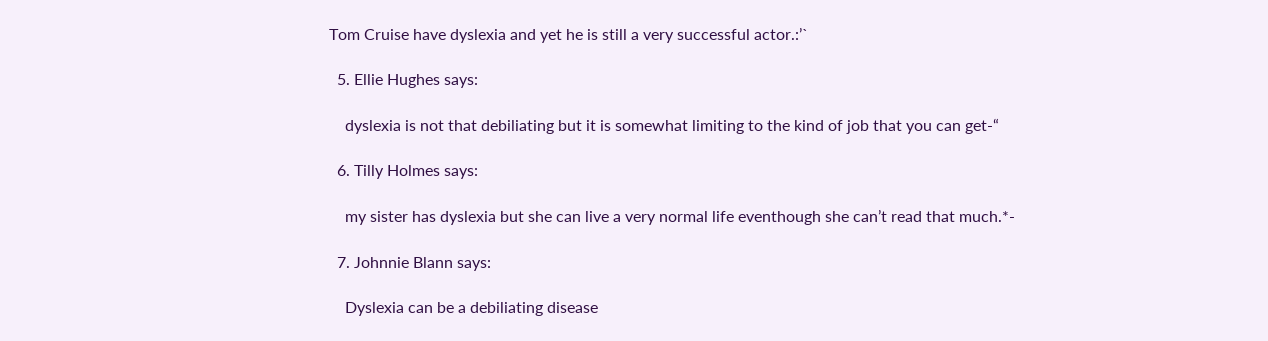Tom Cruise have dyslexia and yet he is still a very successful actor.:’`

  5. Ellie Hughes says:

    dyslexia is not that debiliating but it is somewhat limiting to the kind of job that you can get-“

  6. Tilly Holmes says:

    my sister has dyslexia but she can live a very normal life eventhough she can’t read that much.*-

  7. Johnnie Blann says:

    Dyslexia can be a debiliating disease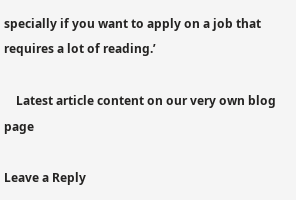specially if you want to apply on a job that requires a lot of reading.’

    Latest article content on our very own blog page

Leave a Reply